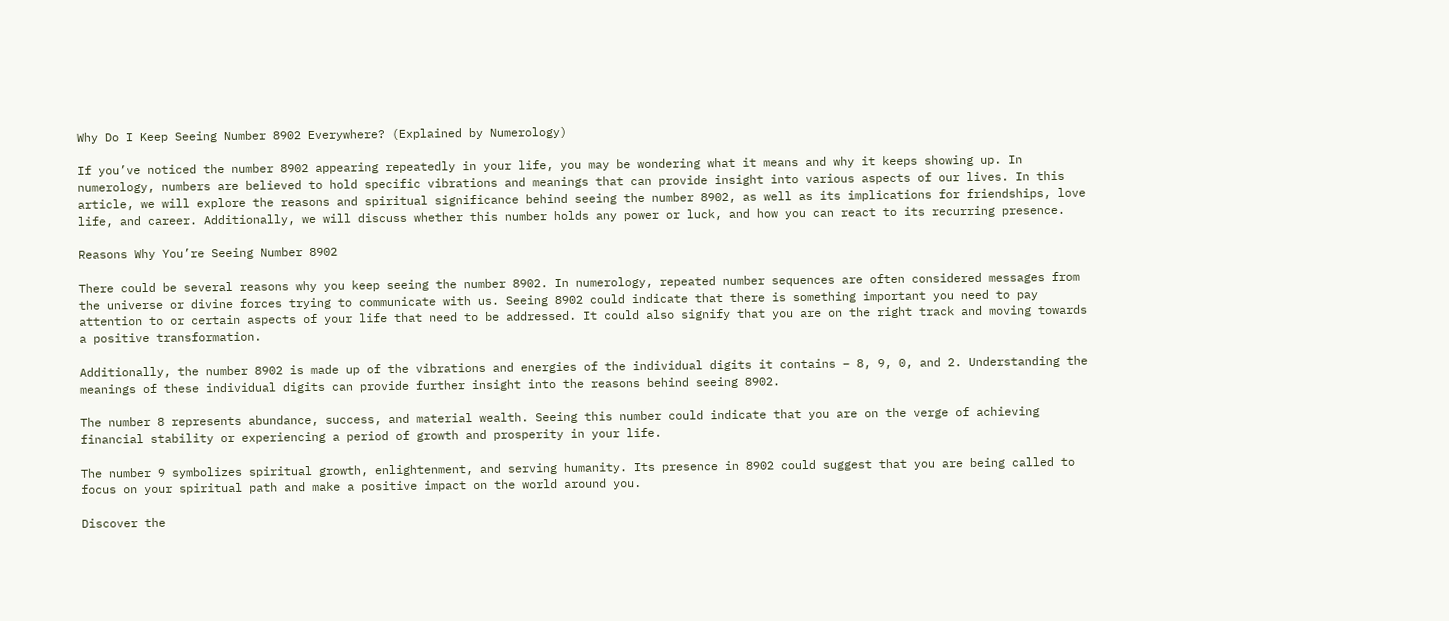Why Do I Keep Seeing Number 8902 Everywhere? (Explained by Numerology)

If you’ve noticed the number 8902 appearing repeatedly in your life, you may be wondering what it means and why it keeps showing up. In numerology, numbers are believed to hold specific vibrations and meanings that can provide insight into various aspects of our lives. In this article, we will explore the reasons and spiritual significance behind seeing the number 8902, as well as its implications for friendships, love life, and career. Additionally, we will discuss whether this number holds any power or luck, and how you can react to its recurring presence.

Reasons Why You’re Seeing Number 8902

There could be several reasons why you keep seeing the number 8902. In numerology, repeated number sequences are often considered messages from the universe or divine forces trying to communicate with us. Seeing 8902 could indicate that there is something important you need to pay attention to or certain aspects of your life that need to be addressed. It could also signify that you are on the right track and moving towards a positive transformation.

Additionally, the number 8902 is made up of the vibrations and energies of the individual digits it contains – 8, 9, 0, and 2. Understanding the meanings of these individual digits can provide further insight into the reasons behind seeing 8902.

The number 8 represents abundance, success, and material wealth. Seeing this number could indicate that you are on the verge of achieving financial stability or experiencing a period of growth and prosperity in your life.

The number 9 symbolizes spiritual growth, enlightenment, and serving humanity. Its presence in 8902 could suggest that you are being called to focus on your spiritual path and make a positive impact on the world around you.

Discover the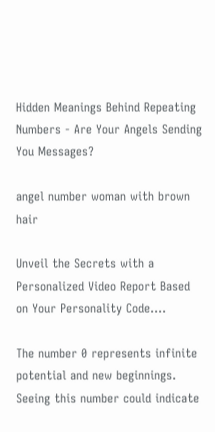Hidden Meanings Behind Repeating Numbers - Are Your Angels Sending You Messages?

angel number woman with brown hair

Unveil the Secrets with a Personalized Video Report Based on Your Personality Code....

The number 0 represents infinite potential and new beginnings. Seeing this number could indicate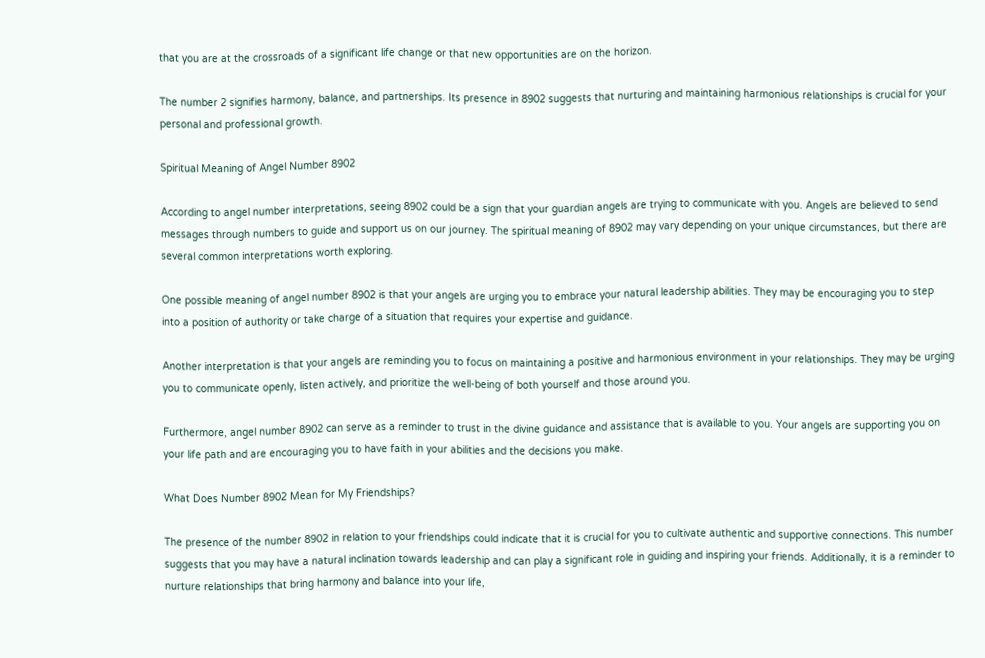that you are at the crossroads of a significant life change or that new opportunities are on the horizon.

The number 2 signifies harmony, balance, and partnerships. Its presence in 8902 suggests that nurturing and maintaining harmonious relationships is crucial for your personal and professional growth.

Spiritual Meaning of Angel Number 8902

According to angel number interpretations, seeing 8902 could be a sign that your guardian angels are trying to communicate with you. Angels are believed to send messages through numbers to guide and support us on our journey. The spiritual meaning of 8902 may vary depending on your unique circumstances, but there are several common interpretations worth exploring.

One possible meaning of angel number 8902 is that your angels are urging you to embrace your natural leadership abilities. They may be encouraging you to step into a position of authority or take charge of a situation that requires your expertise and guidance.

Another interpretation is that your angels are reminding you to focus on maintaining a positive and harmonious environment in your relationships. They may be urging you to communicate openly, listen actively, and prioritize the well-being of both yourself and those around you.

Furthermore, angel number 8902 can serve as a reminder to trust in the divine guidance and assistance that is available to you. Your angels are supporting you on your life path and are encouraging you to have faith in your abilities and the decisions you make.

What Does Number 8902 Mean for My Friendships?

The presence of the number 8902 in relation to your friendships could indicate that it is crucial for you to cultivate authentic and supportive connections. This number suggests that you may have a natural inclination towards leadership and can play a significant role in guiding and inspiring your friends. Additionally, it is a reminder to nurture relationships that bring harmony and balance into your life,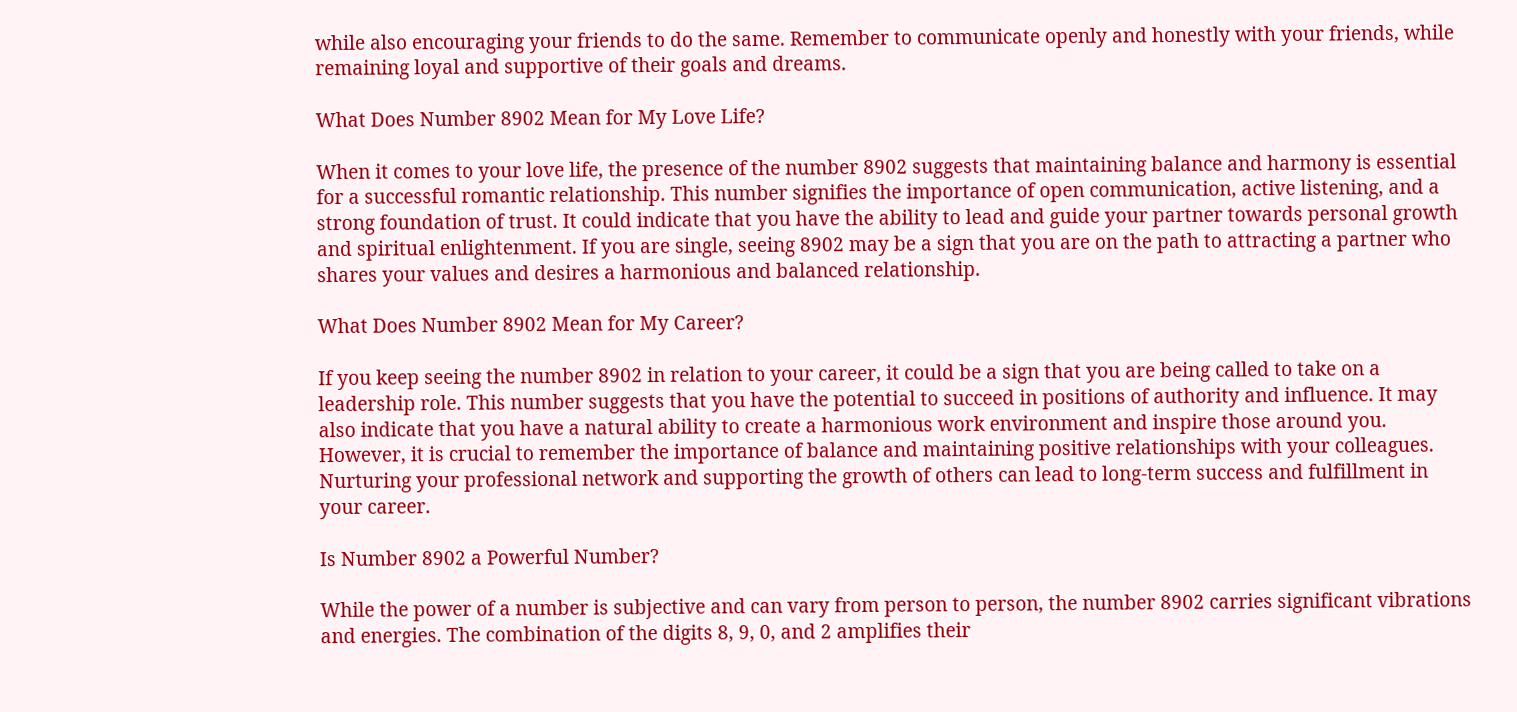while also encouraging your friends to do the same. Remember to communicate openly and honestly with your friends, while remaining loyal and supportive of their goals and dreams.

What Does Number 8902 Mean for My Love Life?

When it comes to your love life, the presence of the number 8902 suggests that maintaining balance and harmony is essential for a successful romantic relationship. This number signifies the importance of open communication, active listening, and a strong foundation of trust. It could indicate that you have the ability to lead and guide your partner towards personal growth and spiritual enlightenment. If you are single, seeing 8902 may be a sign that you are on the path to attracting a partner who shares your values and desires a harmonious and balanced relationship.

What Does Number 8902 Mean for My Career?

If you keep seeing the number 8902 in relation to your career, it could be a sign that you are being called to take on a leadership role. This number suggests that you have the potential to succeed in positions of authority and influence. It may also indicate that you have a natural ability to create a harmonious work environment and inspire those around you. However, it is crucial to remember the importance of balance and maintaining positive relationships with your colleagues. Nurturing your professional network and supporting the growth of others can lead to long-term success and fulfillment in your career.

Is Number 8902 a Powerful Number?

While the power of a number is subjective and can vary from person to person, the number 8902 carries significant vibrations and energies. The combination of the digits 8, 9, 0, and 2 amplifies their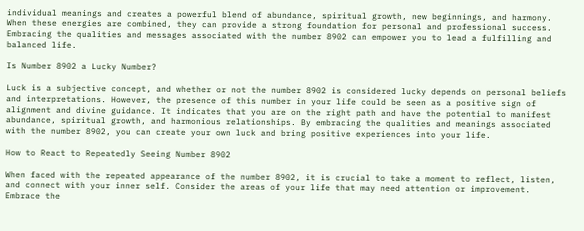individual meanings and creates a powerful blend of abundance, spiritual growth, new beginnings, and harmony. When these energies are combined, they can provide a strong foundation for personal and professional success. Embracing the qualities and messages associated with the number 8902 can empower you to lead a fulfilling and balanced life.

Is Number 8902 a Lucky Number?

Luck is a subjective concept, and whether or not the number 8902 is considered lucky depends on personal beliefs and interpretations. However, the presence of this number in your life could be seen as a positive sign of alignment and divine guidance. It indicates that you are on the right path and have the potential to manifest abundance, spiritual growth, and harmonious relationships. By embracing the qualities and meanings associated with the number 8902, you can create your own luck and bring positive experiences into your life.

How to React to Repeatedly Seeing Number 8902

When faced with the repeated appearance of the number 8902, it is crucial to take a moment to reflect, listen, and connect with your inner self. Consider the areas of your life that may need attention or improvement. Embrace the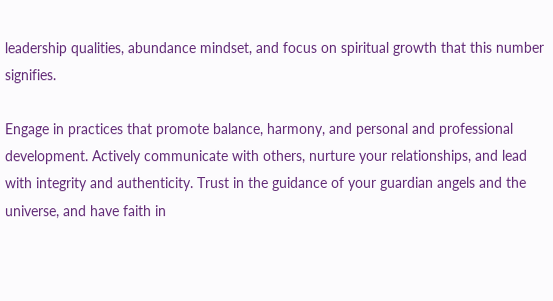leadership qualities, abundance mindset, and focus on spiritual growth that this number signifies.

Engage in practices that promote balance, harmony, and personal and professional development. Actively communicate with others, nurture your relationships, and lead with integrity and authenticity. Trust in the guidance of your guardian angels and the universe, and have faith in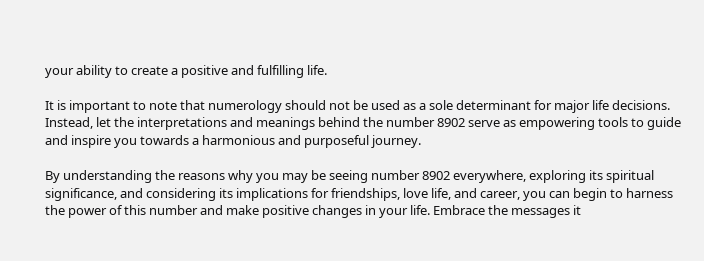your ability to create a positive and fulfilling life.

It is important to note that numerology should not be used as a sole determinant for major life decisions. Instead, let the interpretations and meanings behind the number 8902 serve as empowering tools to guide and inspire you towards a harmonious and purposeful journey.

By understanding the reasons why you may be seeing number 8902 everywhere, exploring its spiritual significance, and considering its implications for friendships, love life, and career, you can begin to harness the power of this number and make positive changes in your life. Embrace the messages it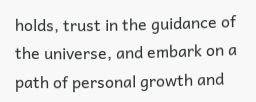holds, trust in the guidance of the universe, and embark on a path of personal growth and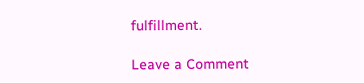fulfillment.

Leave a Comment